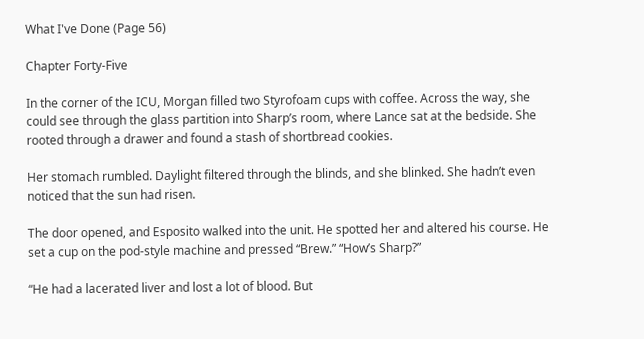What I've Done (Page 56)

Chapter Forty-Five

In the corner of the ICU, Morgan filled two Styrofoam cups with coffee. Across the way, she could see through the glass partition into Sharp’s room, where Lance sat at the bedside. She rooted through a drawer and found a stash of shortbread cookies.

Her stomach rumbled. Daylight filtered through the blinds, and she blinked. She hadn’t even noticed that the sun had risen.

The door opened, and Esposito walked into the unit. He spotted her and altered his course. He set a cup on the pod-style machine and pressed “Brew.” “How’s Sharp?”

“He had a lacerated liver and lost a lot of blood. But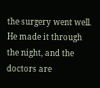the surgery went well. He made it through the night, and the doctors are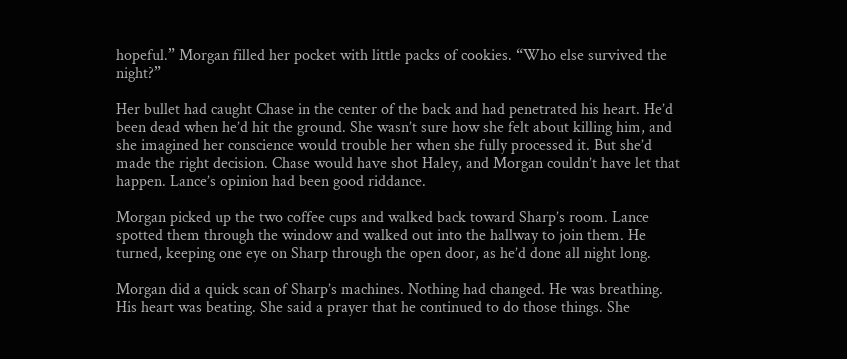hopeful.” Morgan filled her pocket with little packs of cookies. “Who else survived the night?”

Her bullet had caught Chase in the center of the back and had penetrated his heart. He’d been dead when he’d hit the ground. She wasn’t sure how she felt about killing him, and she imagined her conscience would trouble her when she fully processed it. But she’d made the right decision. Chase would have shot Haley, and Morgan couldn’t have let that happen. Lance’s opinion had been good riddance.

Morgan picked up the two coffee cups and walked back toward Sharp’s room. Lance spotted them through the window and walked out into the hallway to join them. He turned, keeping one eye on Sharp through the open door, as he’d done all night long.

Morgan did a quick scan of Sharp’s machines. Nothing had changed. He was breathing. His heart was beating. She said a prayer that he continued to do those things. She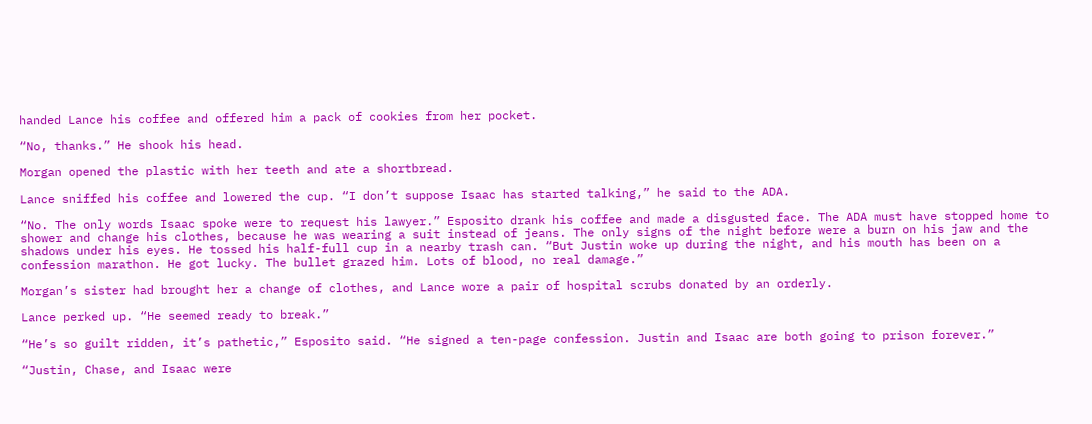handed Lance his coffee and offered him a pack of cookies from her pocket.

“No, thanks.” He shook his head.

Morgan opened the plastic with her teeth and ate a shortbread.

Lance sniffed his coffee and lowered the cup. “I don’t suppose Isaac has started talking,” he said to the ADA.

“No. The only words Isaac spoke were to request his lawyer.” Esposito drank his coffee and made a disgusted face. The ADA must have stopped home to shower and change his clothes, because he was wearing a suit instead of jeans. The only signs of the night before were a burn on his jaw and the shadows under his eyes. He tossed his half-full cup in a nearby trash can. “But Justin woke up during the night, and his mouth has been on a confession marathon. He got lucky. The bullet grazed him. Lots of blood, no real damage.”

Morgan’s sister had brought her a change of clothes, and Lance wore a pair of hospital scrubs donated by an orderly.

Lance perked up. “He seemed ready to break.”

“He’s so guilt ridden, it’s pathetic,” Esposito said. “He signed a ten-page confession. Justin and Isaac are both going to prison forever.”

“Justin, Chase, and Isaac were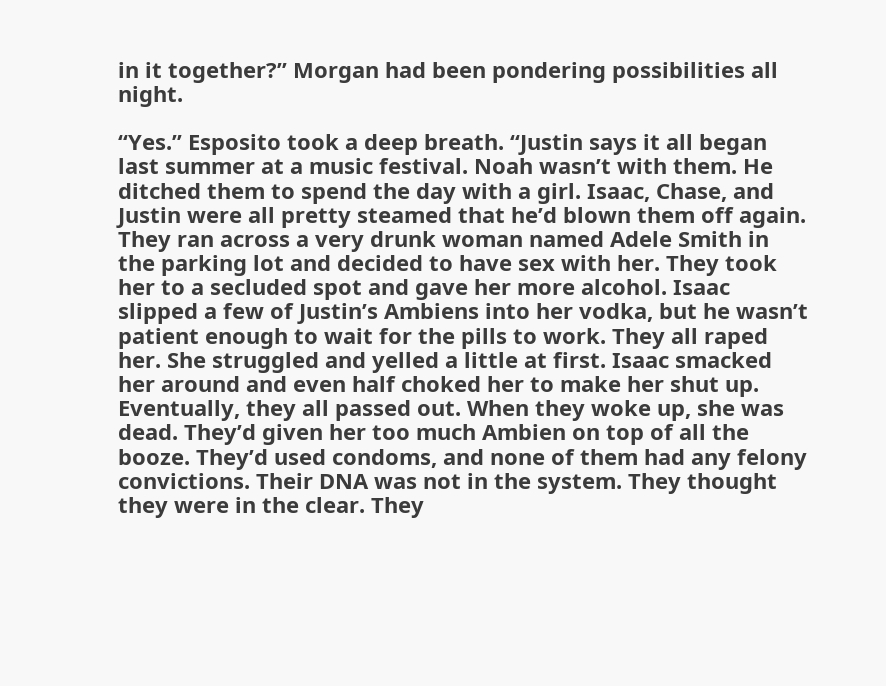in it together?” Morgan had been pondering possibilities all night.

“Yes.” Esposito took a deep breath. “Justin says it all began last summer at a music festival. Noah wasn’t with them. He ditched them to spend the day with a girl. Isaac, Chase, and Justin were all pretty steamed that he’d blown them off again. They ran across a very drunk woman named Adele Smith in the parking lot and decided to have sex with her. They took her to a secluded spot and gave her more alcohol. Isaac slipped a few of Justin’s Ambiens into her vodka, but he wasn’t patient enough to wait for the pills to work. They all raped her. She struggled and yelled a little at first. Isaac smacked her around and even half choked her to make her shut up. Eventually, they all passed out. When they woke up, she was dead. They’d given her too much Ambien on top of all the booze. They’d used condoms, and none of them had any felony convictions. Their DNA was not in the system. They thought they were in the clear. They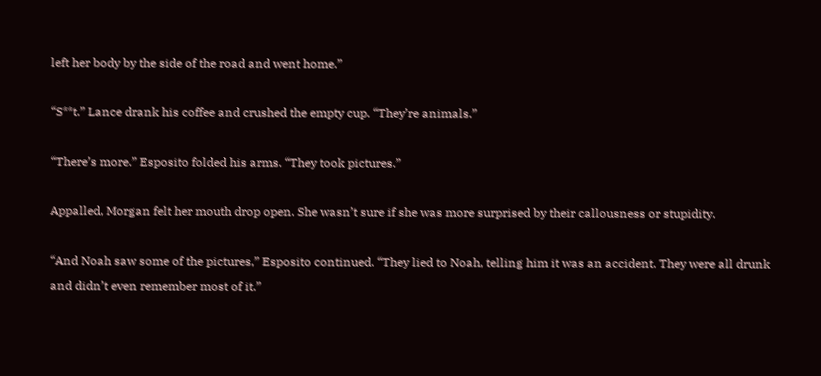left her body by the side of the road and went home.”

“S**t.” Lance drank his coffee and crushed the empty cup. “They’re animals.”

“There’s more.” Esposito folded his arms. “They took pictures.”

Appalled, Morgan felt her mouth drop open. She wasn’t sure if she was more surprised by their callousness or stupidity.

“And Noah saw some of the pictures,” Esposito continued. “They lied to Noah, telling him it was an accident. They were all drunk and didn’t even remember most of it.”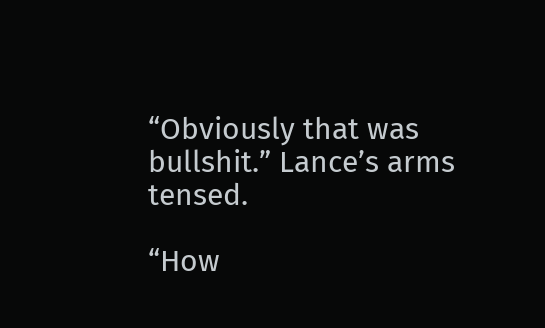“Obviously that was bullshit.” Lance’s arms tensed.

“How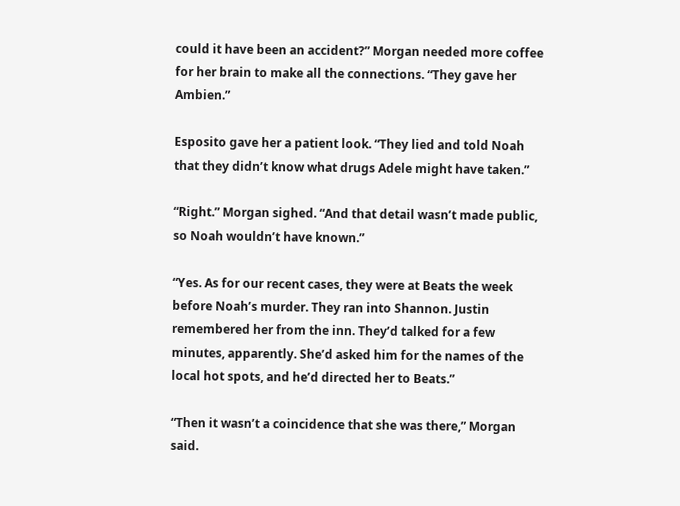could it have been an accident?” Morgan needed more coffee for her brain to make all the connections. “They gave her Ambien.”

Esposito gave her a patient look. “They lied and told Noah that they didn’t know what drugs Adele might have taken.”

“Right.” Morgan sighed. “And that detail wasn’t made public, so Noah wouldn’t have known.”

“Yes. As for our recent cases, they were at Beats the week before Noah’s murder. They ran into Shannon. Justin remembered her from the inn. They’d talked for a few minutes, apparently. She’d asked him for the names of the local hot spots, and he’d directed her to Beats.”

“Then it wasn’t a coincidence that she was there,” Morgan said.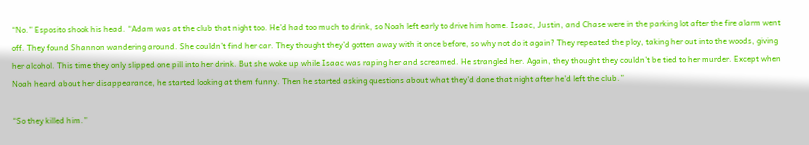“No.” Esposito shook his head. “Adam was at the club that night too. He’d had too much to drink, so Noah left early to drive him home. Isaac, Justin, and Chase were in the parking lot after the fire alarm went off. They found Shannon wandering around. She couldn’t find her car. They thought they’d gotten away with it once before, so why not do it again? They repeated the ploy, taking her out into the woods, giving her alcohol. This time they only slipped one pill into her drink. But she woke up while Isaac was raping her and screamed. He strangled her. Again, they thought they couldn’t be tied to her murder. Except when Noah heard about her disappearance, he started looking at them funny. Then he started asking questions about what they’d done that night after he’d left the club.”

“So they killed him.”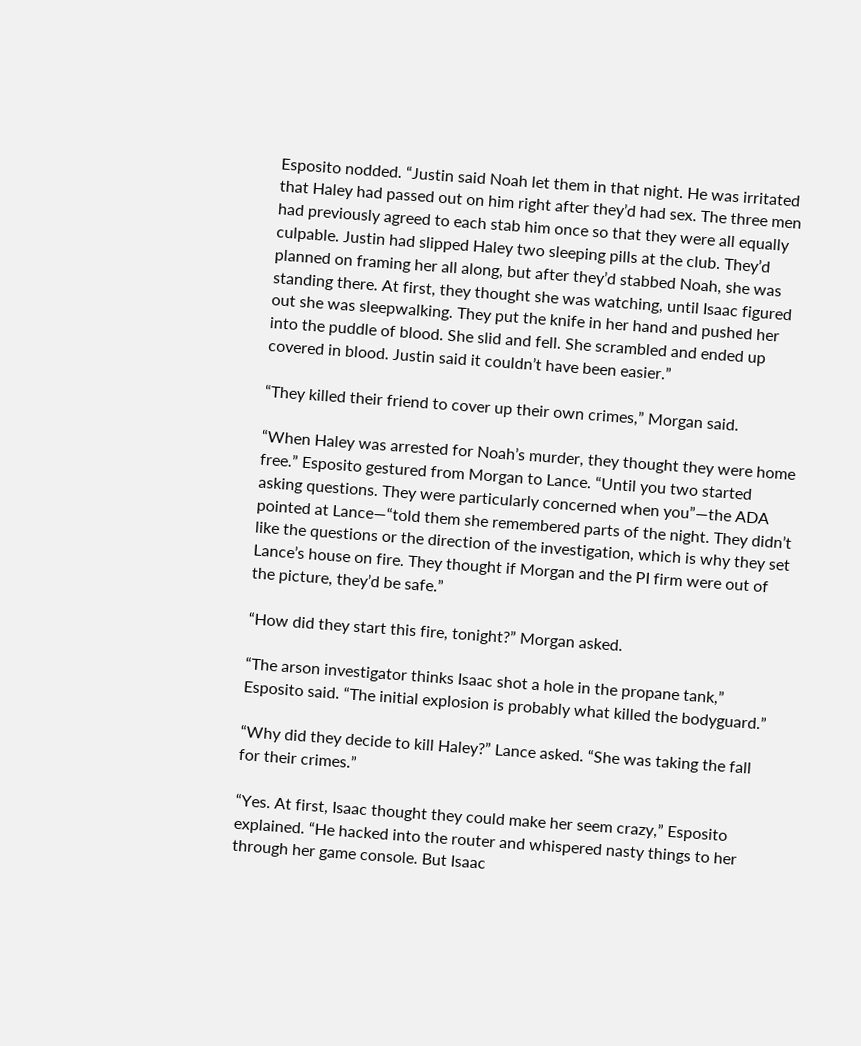Esposito nodded. “Justin said Noah let them in that night. He was irritated that Haley had passed out on him right after they’d had sex. The three men had previously agreed to each stab him once so that they were all equally culpable. Justin had slipped Haley two sleeping pills at the club. They’d planned on framing her all along, but after they’d stabbed Noah, she was standing there. At first, they thought she was watching, until Isaac figured out she was sleepwalking. They put the knife in her hand and pushed her into the puddle of blood. She slid and fell. She scrambled and ended up covered in blood. Justin said it couldn’t have been easier.”

“They killed their friend to cover up their own crimes,” Morgan said.

“When Haley was arrested for Noah’s murder, they thought they were home free.” Esposito gestured from Morgan to Lance. “Until you two started asking questions. They were particularly concerned when you”—the ADA pointed at Lance—“told them she remembered parts of the night. They didn’t like the questions or the direction of the investigation, which is why they set Lance’s house on fire. They thought if Morgan and the PI firm were out of the picture, they’d be safe.”

“How did they start this fire, tonight?” Morgan asked.

“The arson investigator thinks Isaac shot a hole in the propane tank,” Esposito said. “The initial explosion is probably what killed the bodyguard.”

“Why did they decide to kill Haley?” Lance asked. “She was taking the fall for their crimes.”

“Yes. At first, Isaac thought they could make her seem crazy,” Esposito explained. “He hacked into the router and whispered nasty things to her through her game console. But Isaac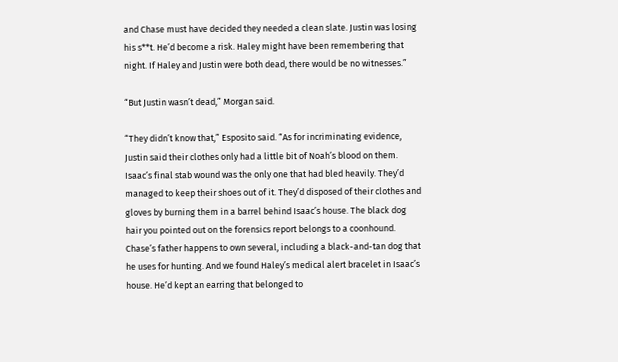and Chase must have decided they needed a clean slate. Justin was losing his s**t. He’d become a risk. Haley might have been remembering that night. If Haley and Justin were both dead, there would be no witnesses.”

“But Justin wasn’t dead,” Morgan said.

“They didn’t know that,” Esposito said. “As for incriminating evidence, Justin said their clothes only had a little bit of Noah’s blood on them. Isaac’s final stab wound was the only one that had bled heavily. They’d managed to keep their shoes out of it. They’d disposed of their clothes and gloves by burning them in a barrel behind Isaac’s house. The black dog hair you pointed out on the forensics report belongs to a coonhound. Chase’s father happens to own several, including a black-and-tan dog that he uses for hunting. And we found Haley’s medical alert bracelet in Isaac’s house. He’d kept an earring that belonged to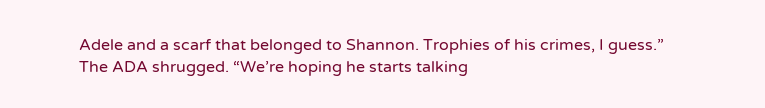Adele and a scarf that belonged to Shannon. Trophies of his crimes, I guess.” The ADA shrugged. “We’re hoping he starts talking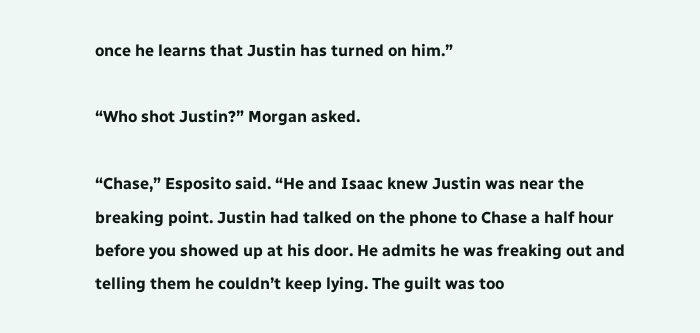once he learns that Justin has turned on him.”

“Who shot Justin?” Morgan asked.

“Chase,” Esposito said. “He and Isaac knew Justin was near the breaking point. Justin had talked on the phone to Chase a half hour before you showed up at his door. He admits he was freaking out and telling them he couldn’t keep lying. The guilt was too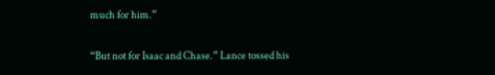much for him.”

“But not for Isaac and Chase.” Lance tossed his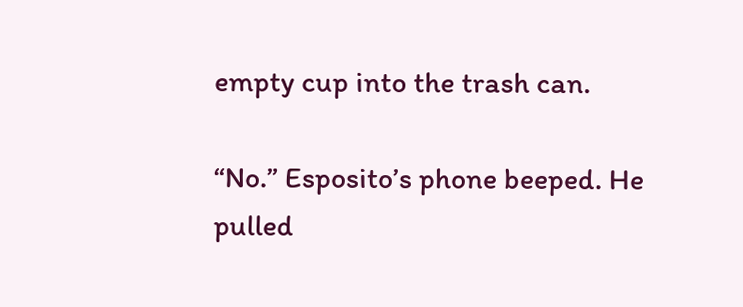empty cup into the trash can.

“No.” Esposito’s phone beeped. He pulled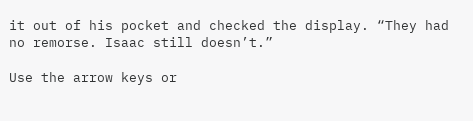it out of his pocket and checked the display. “They had no remorse. Isaac still doesn’t.”

Use the arrow keys or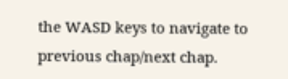the WASD keys to navigate to previous chap/next chap.